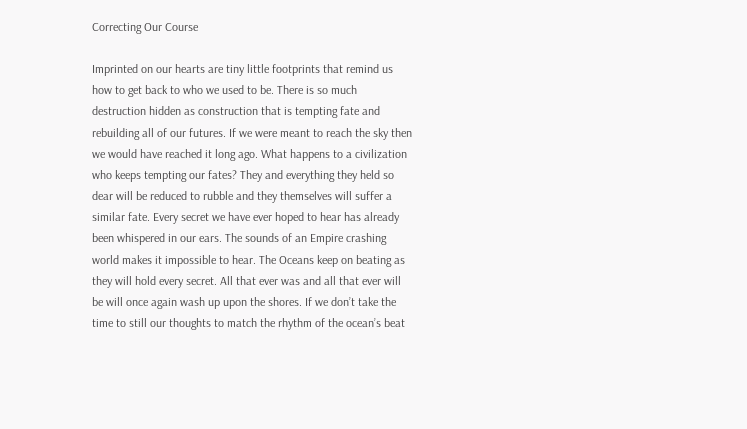Correcting Our Course

Imprinted on our hearts are tiny little footprints that remind us how to get back to who we used to be. There is so much destruction hidden as construction that is tempting fate and rebuilding all of our futures. If we were meant to reach the sky then we would have reached it long ago. What happens to a civilization who keeps tempting our fates? They and everything they held so dear will be reduced to rubble and they themselves will suffer a similar fate. Every secret we have ever hoped to hear has already been whispered in our ears. The sounds of an Empire crashing world makes it impossible to hear. The Oceans keep on beating as they will hold every secret. All that ever was and all that ever will be will once again wash up upon the shores. If we don’t take the time to still our thoughts to match the rhythm of the ocean’s beat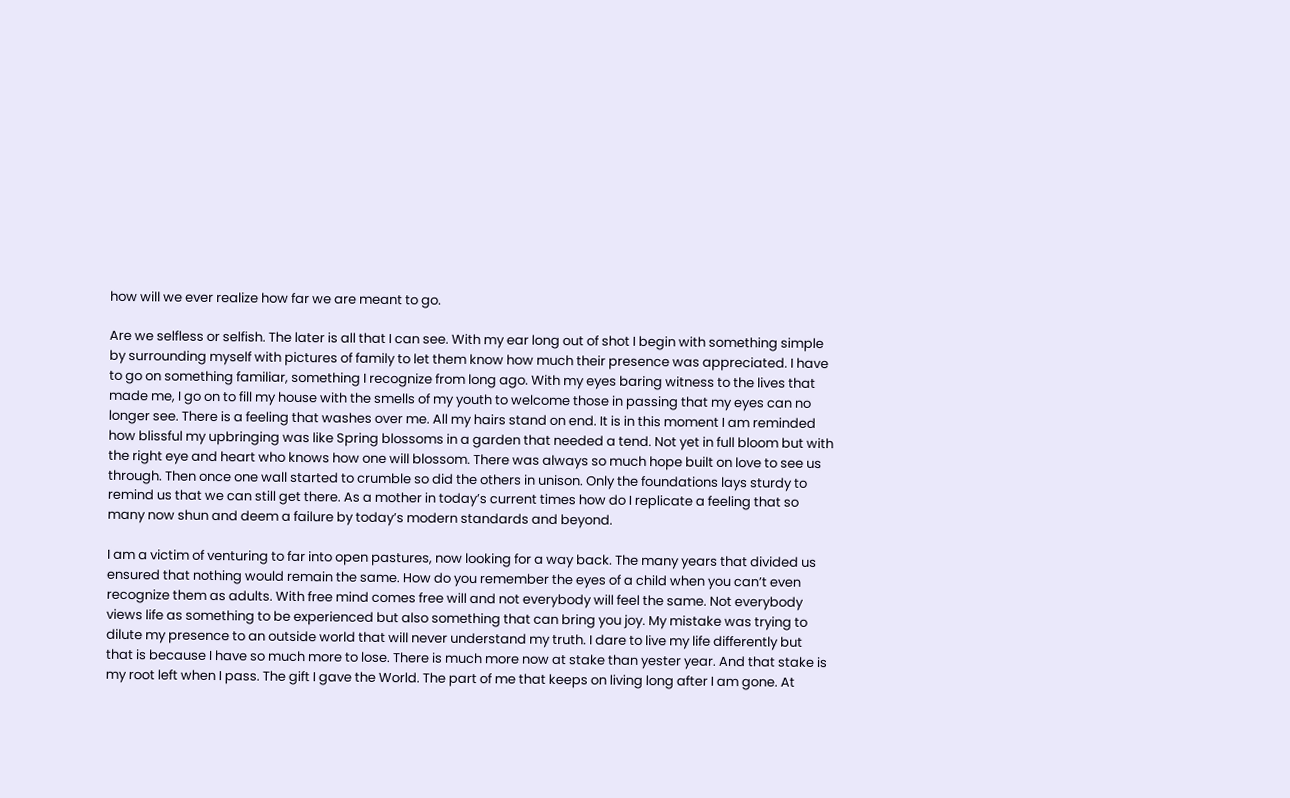how will we ever realize how far we are meant to go.

Are we selfless or selfish. The later is all that I can see. With my ear long out of shot I begin with something simple by surrounding myself with pictures of family to let them know how much their presence was appreciated. I have to go on something familiar, something I recognize from long ago. With my eyes baring witness to the lives that made me, I go on to fill my house with the smells of my youth to welcome those in passing that my eyes can no longer see. There is a feeling that washes over me. All my hairs stand on end. It is in this moment I am reminded how blissful my upbringing was like Spring blossoms in a garden that needed a tend. Not yet in full bloom but with the right eye and heart who knows how one will blossom. There was always so much hope built on love to see us through. Then once one wall started to crumble so did the others in unison. Only the foundations lays sturdy to remind us that we can still get there. As a mother in today’s current times how do I replicate a feeling that so many now shun and deem a failure by today’s modern standards and beyond.

I am a victim of venturing to far into open pastures, now looking for a way back. The many years that divided us ensured that nothing would remain the same. How do you remember the eyes of a child when you can’t even recognize them as adults. With free mind comes free will and not everybody will feel the same. Not everybody views life as something to be experienced but also something that can bring you joy. My mistake was trying to dilute my presence to an outside world that will never understand my truth. I dare to live my life differently but that is because I have so much more to lose. There is much more now at stake than yester year. And that stake is my root left when I pass. The gift I gave the World. The part of me that keeps on living long after I am gone. At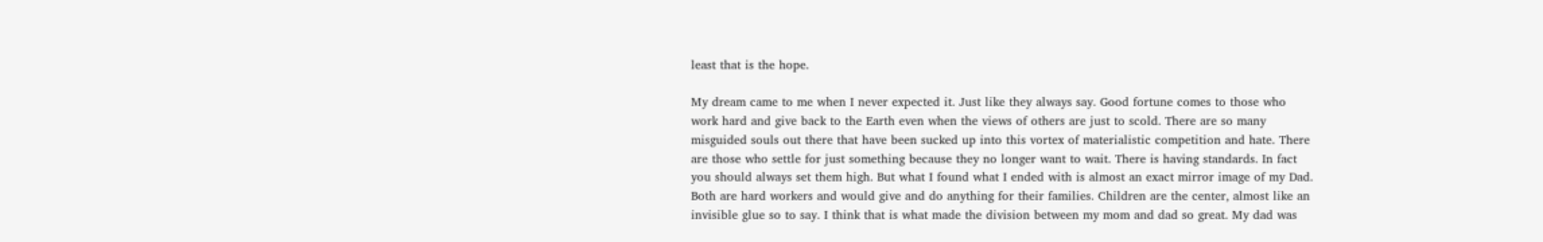least that is the hope.

My dream came to me when I never expected it. Just like they always say. Good fortune comes to those who work hard and give back to the Earth even when the views of others are just to scold. There are so many misguided souls out there that have been sucked up into this vortex of materialistic competition and hate. There are those who settle for just something because they no longer want to wait. There is having standards. In fact you should always set them high. But what I found what I ended with is almost an exact mirror image of my Dad. Both are hard workers and would give and do anything for their families. Children are the center, almost like an invisible glue so to say. I think that is what made the division between my mom and dad so great. My dad was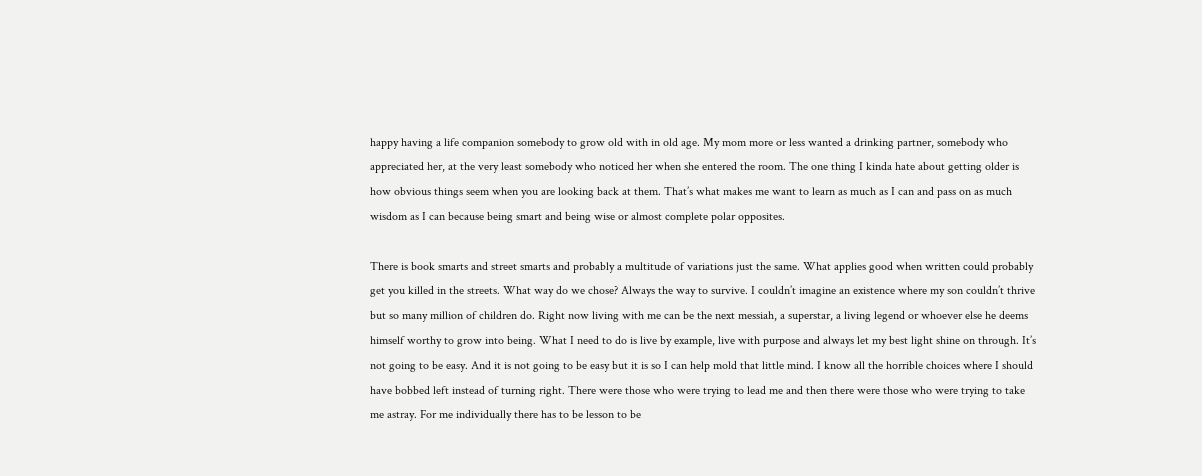happy having a life companion somebody to grow old with in old age. My mom more or less wanted a drinking partner, somebody who appreciated her, at the very least somebody who noticed her when she entered the room. The one thing I kinda hate about getting older is how obvious things seem when you are looking back at them. That’s what makes me want to learn as much as I can and pass on as much wisdom as I can because being smart and being wise or almost complete polar opposites.

There is book smarts and street smarts and probably a multitude of variations just the same. What applies good when written could probably get you killed in the streets. What way do we chose? Always the way to survive. I couldn’t imagine an existence where my son couldn’t thrive but so many million of children do. Right now living with me can be the next messiah, a superstar, a living legend or whoever else he deems himself worthy to grow into being. What I need to do is live by example, live with purpose and always let my best light shine on through. It’s not going to be easy. And it is not going to be easy but it is so I can help mold that little mind. I know all the horrible choices where I should have bobbed left instead of turning right. There were those who were trying to lead me and then there were those who were trying to take me astray. For me individually there has to be lesson to be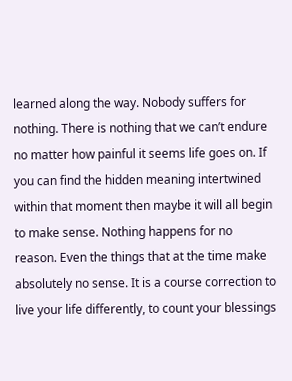learned along the way. Nobody suffers for nothing. There is nothing that we can’t endure no matter how painful it seems life goes on. If you can find the hidden meaning intertwined within that moment then maybe it will all begin to make sense. Nothing happens for no reason. Even the things that at the time make absolutely no sense. It is a course correction to live your life differently, to count your blessings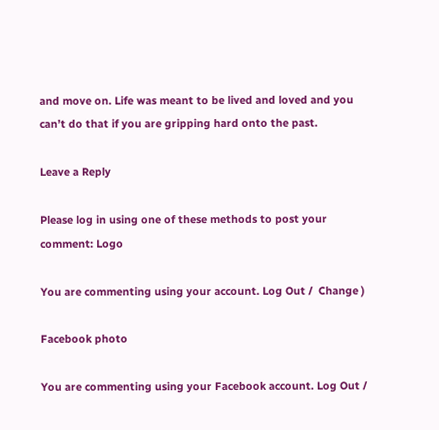and move on. Life was meant to be lived and loved and you can’t do that if you are gripping hard onto the past.

Leave a Reply

Please log in using one of these methods to post your comment: Logo

You are commenting using your account. Log Out /  Change )

Facebook photo

You are commenting using your Facebook account. Log Out /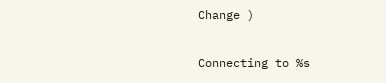Change )

Connecting to %s